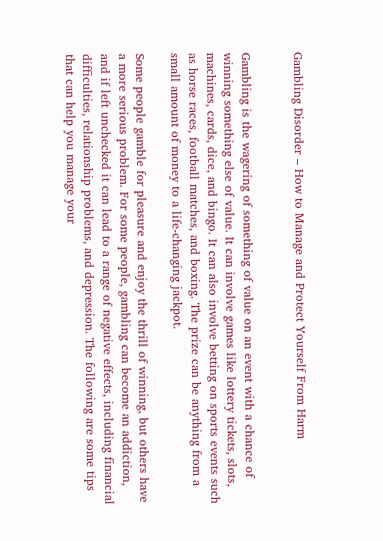Gambling Disorder – How to Manage and Protect Yourself From Harm


Gambling is the wagering of something of value on an event with a chance of winning something else of value. It can involve games like lottery tickets, slots, machines, cards, dice, and bingo. It can also involve betting on sports events such as horse races, football matches, and boxing. The prize can be anything from a small amount of money to a life-changing jackpot.

Some people gamble for pleasure and enjoy the thrill of winning, but others have a more serious problem. For some people, gambling can become an addiction, and if left unchecked it can lead to a range of negative effects, including financial difficulties, relationship problems, and depression. The following are some tips that can help you manage your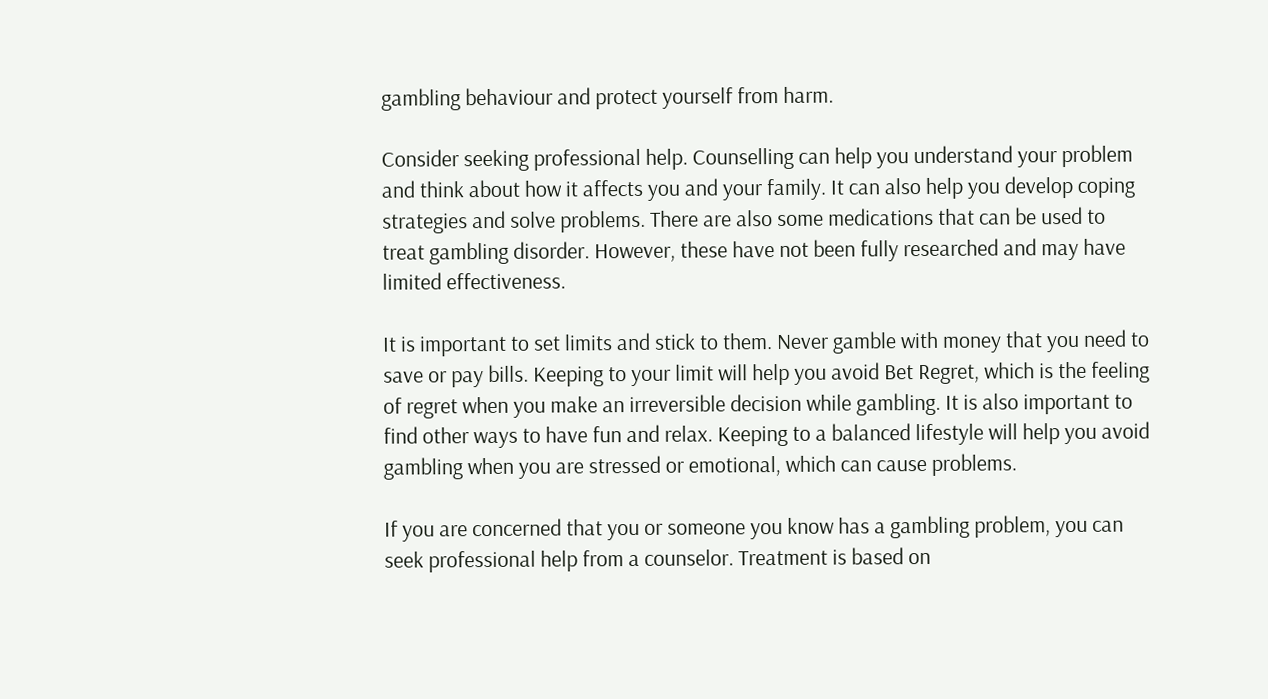gambling behaviour and protect yourself from harm.

Consider seeking professional help. Counselling can help you understand your problem and think about how it affects you and your family. It can also help you develop coping strategies and solve problems. There are also some medications that can be used to treat gambling disorder. However, these have not been fully researched and may have limited effectiveness.

It is important to set limits and stick to them. Never gamble with money that you need to save or pay bills. Keeping to your limit will help you avoid Bet Regret, which is the feeling of regret when you make an irreversible decision while gambling. It is also important to find other ways to have fun and relax. Keeping to a balanced lifestyle will help you avoid gambling when you are stressed or emotional, which can cause problems.

If you are concerned that you or someone you know has a gambling problem, you can seek professional help from a counselor. Treatment is based on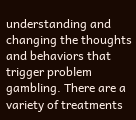understanding and changing the thoughts and behaviors that trigger problem gambling. There are a variety of treatments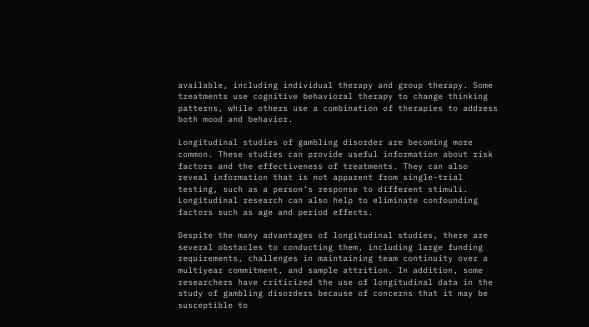available, including individual therapy and group therapy. Some treatments use cognitive behavioral therapy to change thinking patterns, while others use a combination of therapies to address both mood and behavior.

Longitudinal studies of gambling disorder are becoming more common. These studies can provide useful information about risk factors and the effectiveness of treatments. They can also reveal information that is not apparent from single-trial testing, such as a person’s response to different stimuli. Longitudinal research can also help to eliminate confounding factors such as age and period effects.

Despite the many advantages of longitudinal studies, there are several obstacles to conducting them, including large funding requirements, challenges in maintaining team continuity over a multiyear commitment, and sample attrition. In addition, some researchers have criticized the use of longitudinal data in the study of gambling disorders because of concerns that it may be susceptible to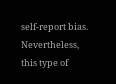self-report bias. Nevertheless, this type of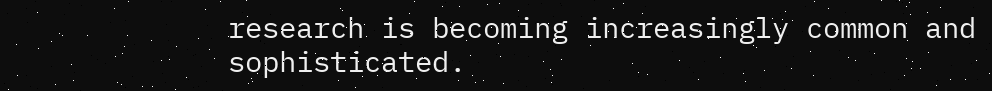research is becoming increasingly common and sophisticated.